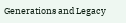Generations and Legacy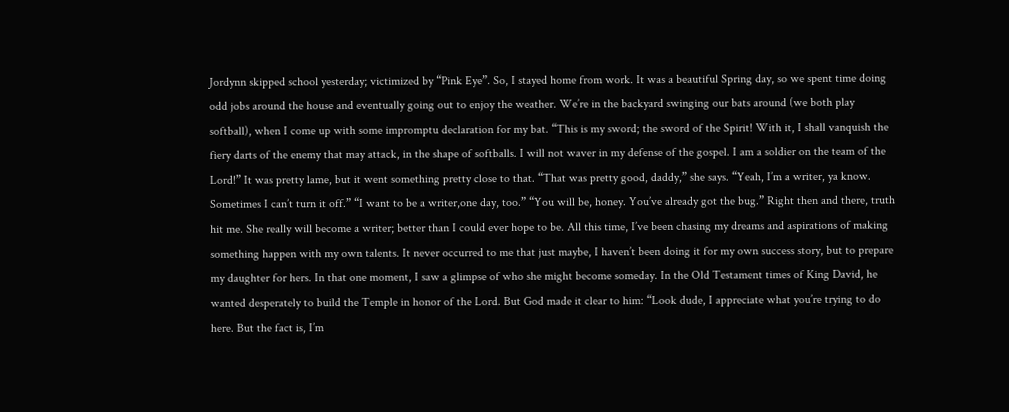Jordynn skipped school yesterday; victimized by “Pink Eye”. So, I stayed home from work. It was a beautiful Spring day, so we spent time doing odd jobs around the house and eventually going out to enjoy the weather. We’re in the backyard swinging our bats around (we both play softball), when I come up with some impromptu declaration for my bat. “This is my sword; the sword of the Spirit! With it, I shall vanquish the fiery darts of the enemy that may attack, in the shape of softballs. I will not waver in my defense of the gospel. I am a soldier on the team of the Lord!” It was pretty lame, but it went something pretty close to that. “That was pretty good, daddy,” she says. “Yeah, I’m a writer, ya know. Sometimes I can’t turn it off.” “I want to be a writer,one day, too.” “You will be, honey. You’ve already got the bug.” Right then and there, truth hit me. She really will become a writer; better than I could ever hope to be. All this time, I’ve been chasing my dreams and aspirations of making something happen with my own talents. It never occurred to me that just maybe, I haven’t been doing it for my own success story, but to prepare my daughter for hers. In that one moment, I saw a glimpse of who she might become someday. In the Old Testament times of King David, he wanted desperately to build the Temple in honor of the Lord. But God made it clear to him: “Look dude, I appreciate what you’re trying to do here. But the fact is, I’m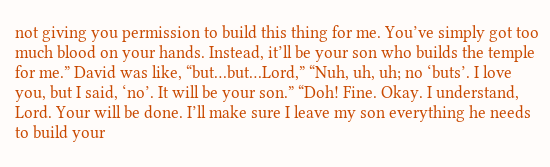not giving you permission to build this thing for me. You’ve simply got too much blood on your hands. Instead, it’ll be your son who builds the temple for me.” David was like, “but…but…Lord,” “Nuh, uh, uh; no ‘buts’. I love you, but I said, ‘no’. It will be your son.” “Doh! Fine. Okay. I understand, Lord. Your will be done. I’ll make sure I leave my son everything he needs to build your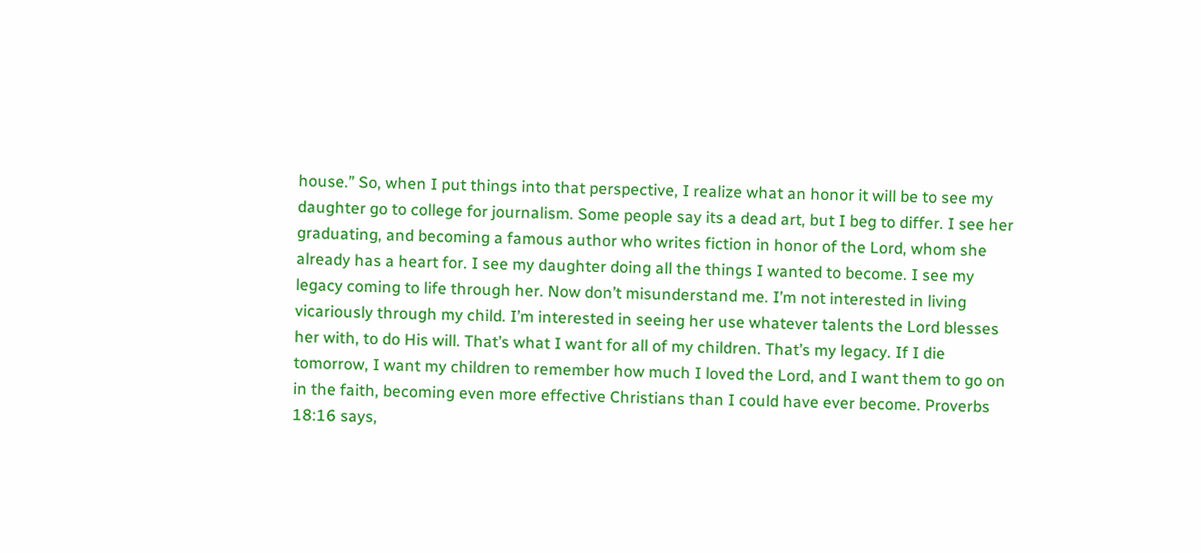house.” So, when I put things into that perspective, I realize what an honor it will be to see my daughter go to college for journalism. Some people say its a dead art, but I beg to differ. I see her graduating, and becoming a famous author who writes fiction in honor of the Lord, whom she already has a heart for. I see my daughter doing all the things I wanted to become. I see my legacy coming to life through her. Now don’t misunderstand me. I’m not interested in living vicariously through my child. I’m interested in seeing her use whatever talents the Lord blesses her with, to do His will. That’s what I want for all of my children. That’s my legacy. If I die tomorrow, I want my children to remember how much I loved the Lord, and I want them to go on in the faith, becoming even more effective Christians than I could have ever become. Proverbs 18:16 says,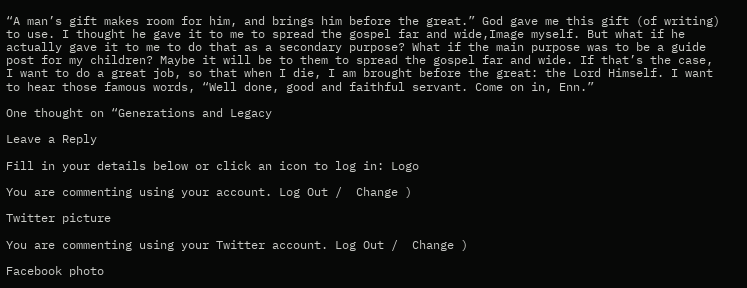“A man’s gift makes room for him, and brings him before the great.” God gave me this gift (of writing) to use. I thought he gave it to me to spread the gospel far and wide,Image myself. But what if he actually gave it to me to do that as a secondary purpose? What if the main purpose was to be a guide post for my children? Maybe it will be to them to spread the gospel far and wide. If that’s the case, I want to do a great job, so that when I die, I am brought before the great: the Lord Himself. I want to hear those famous words, “Well done, good and faithful servant. Come on in, Enn.”

One thought on “Generations and Legacy

Leave a Reply

Fill in your details below or click an icon to log in: Logo

You are commenting using your account. Log Out /  Change )

Twitter picture

You are commenting using your Twitter account. Log Out /  Change )

Facebook photo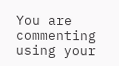You are commenting using your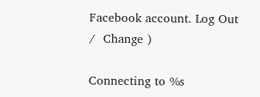Facebook account. Log Out /  Change )

Connecting to %s